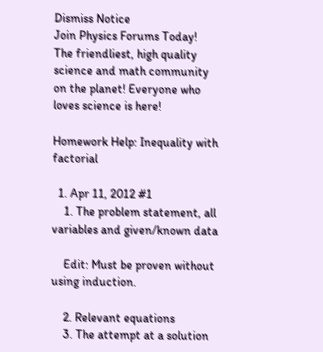Dismiss Notice
Join Physics Forums Today!
The friendliest, high quality science and math community on the planet! Everyone who loves science is here!

Homework Help: Inequality with factorial

  1. Apr 11, 2012 #1
    1. The problem statement, all variables and given/known data

    Edit: Must be proven without using induction.

    2. Relevant equations
    3. The attempt at a solution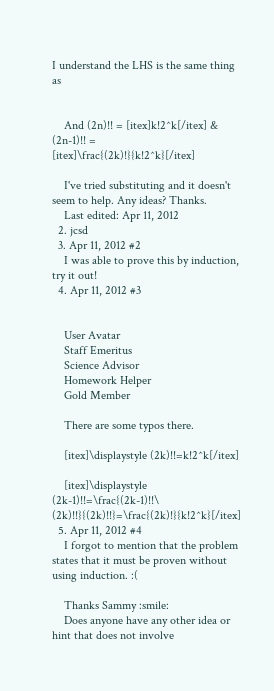I understand the LHS is the same thing as


    And (2n)!! = [itex]k!2^k[/itex] & (2n-1)!! = [itex]\frac{(2k)!}{k!2^k}[/itex]

    I've tried substituting and it doesn't seem to help. Any ideas? Thanks.
    Last edited: Apr 11, 2012
  2. jcsd
  3. Apr 11, 2012 #2
    I was able to prove this by induction, try it out!
  4. Apr 11, 2012 #3


    User Avatar
    Staff Emeritus
    Science Advisor
    Homework Helper
    Gold Member

    There are some typos there.

    [itex]\displaystyle (2k)!!=k!2^k[/itex]

    [itex]\displaystyle (2k-1)!!=\frac{(2k-1)!!\ (2k)!!}{(2k)!!}=\frac{(2k)!}{k!2^k}[/itex]
  5. Apr 11, 2012 #4
    I forgot to mention that the problem states that it must be proven without using induction. :(

    Thanks Sammy :smile:
    Does anyone have any other idea or hint that does not involve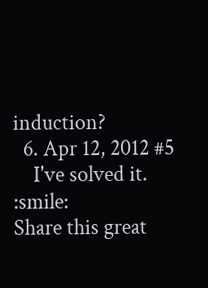induction?
  6. Apr 12, 2012 #5
    I've solved it. :smile:
Share this great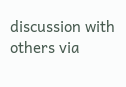discussion with others via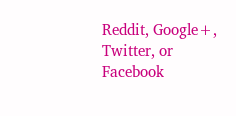Reddit, Google+, Twitter, or Facebook